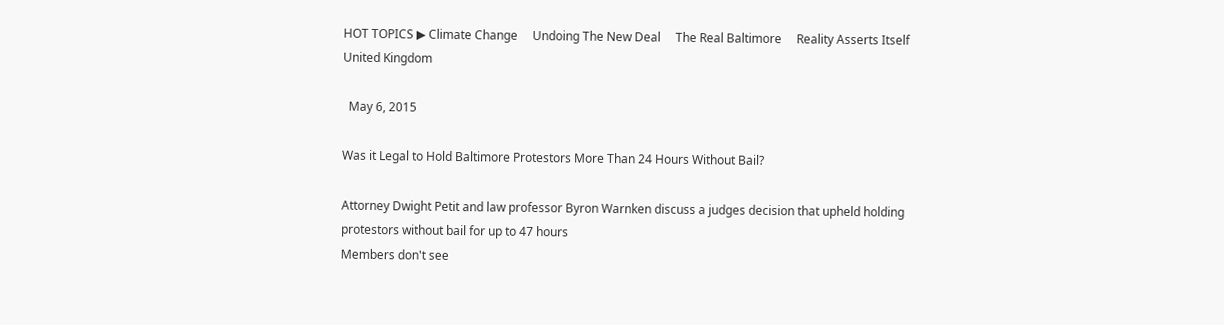HOT TOPICS ▶ Climate Change     Undoing The New Deal     The Real Baltimore     Reality Asserts Itself     United Kingdom

  May 6, 2015

Was it Legal to Hold Baltimore Protestors More Than 24 Hours Without Bail?

Attorney Dwight Petit and law professor Byron Warnken discuss a judges decision that upheld holding protestors without bail for up to 47 hours
Members don't see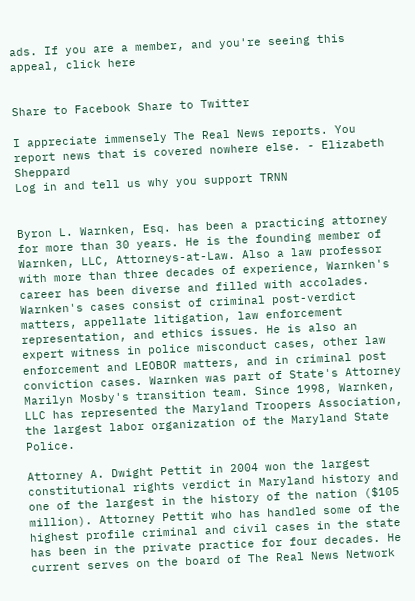ads. If you are a member, and you're seeing this appeal, click here


Share to Facebook Share to Twitter

I appreciate immensely The Real News reports. You report news that is covered nowhere else. - Elizabeth Sheppard
Log in and tell us why you support TRNN


Byron L. Warnken, Esq. has been a practicing attorney for more than 30 years. He is the founding member of Warnken, LLC, Attorneys-at-Law. Also a law professor with more than three decades of experience, Warnken's career has been diverse and filled with accolades. Warnken's cases consist of criminal post-verdict matters, appellate litigation, law enforcement representation, and ethics issues. He is also an expert witness in police misconduct cases, other law enforcement and LEOBOR matters, and in criminal post conviction cases. Warnken was part of State's Attorney Marilyn Mosby's transition team. Since 1998, Warnken, LLC has represented the Maryland Troopers Association, the largest labor organization of the Maryland State Police.

Attorney A. Dwight Pettit in 2004 won the largest constitutional rights verdict in Maryland history and one of the largest in the history of the nation ($105 million). Attorney Pettit who has handled some of the highest profile criminal and civil cases in the state has been in the private practice for four decades. He current serves on the board of The Real News Network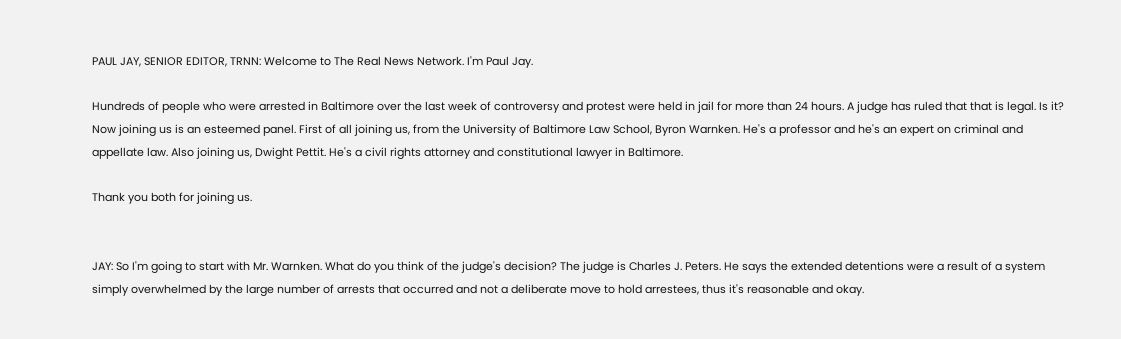PAUL JAY, SENIOR EDITOR, TRNN: Welcome to The Real News Network. I'm Paul Jay.

Hundreds of people who were arrested in Baltimore over the last week of controversy and protest were held in jail for more than 24 hours. A judge has ruled that that is legal. Is it? Now joining us is an esteemed panel. First of all joining us, from the University of Baltimore Law School, Byron Warnken. He's a professor and he's an expert on criminal and appellate law. Also joining us, Dwight Pettit. He's a civil rights attorney and constitutional lawyer in Baltimore.

Thank you both for joining us.


JAY: So I'm going to start with Mr. Warnken. What do you think of the judge's decision? The judge is Charles J. Peters. He says the extended detentions were a result of a system simply overwhelmed by the large number of arrests that occurred and not a deliberate move to hold arrestees, thus it's reasonable and okay.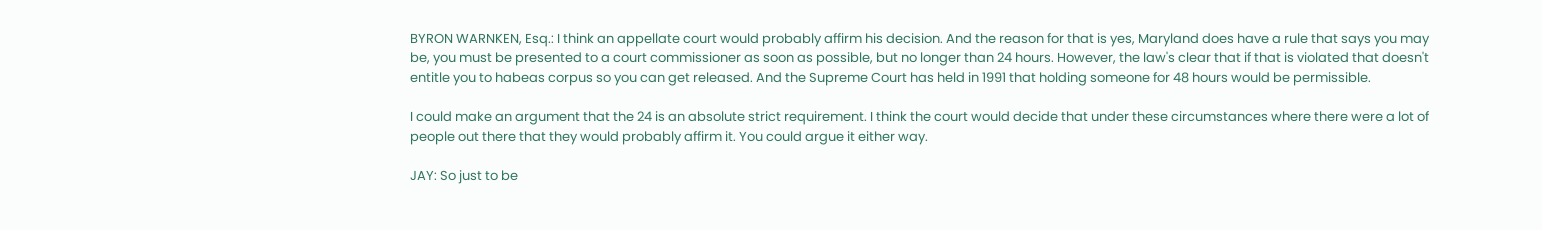BYRON WARNKEN, Esq.: I think an appellate court would probably affirm his decision. And the reason for that is yes, Maryland does have a rule that says you may be, you must be presented to a court commissioner as soon as possible, but no longer than 24 hours. However, the law's clear that if that is violated that doesn't entitle you to habeas corpus so you can get released. And the Supreme Court has held in 1991 that holding someone for 48 hours would be permissible.

I could make an argument that the 24 is an absolute strict requirement. I think the court would decide that under these circumstances where there were a lot of people out there that they would probably affirm it. You could argue it either way.

JAY: So just to be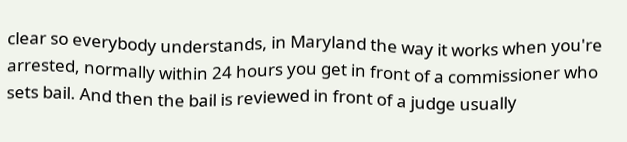clear so everybody understands, in Maryland the way it works when you're arrested, normally within 24 hours you get in front of a commissioner who sets bail. And then the bail is reviewed in front of a judge usually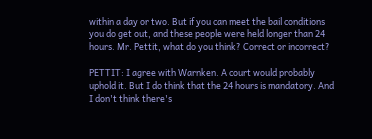within a day or two. But if you can meet the bail conditions you do get out, and these people were held longer than 24 hours. Mr. Pettit, what do you think? Correct or incorrect?

PETTIT: I agree with Warnken. A court would probably uphold it. But I do think that the 24 hours is mandatory. And I don't think there's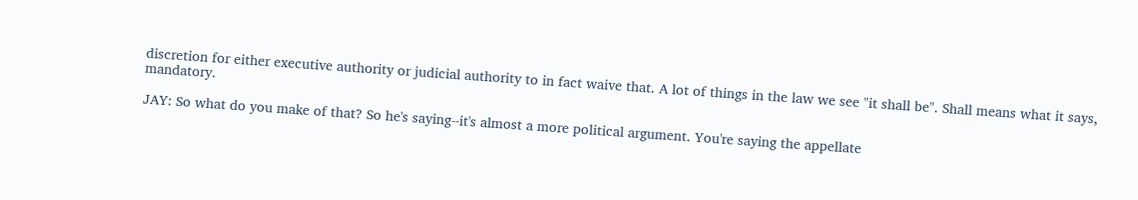discretion for either executive authority or judicial authority to in fact waive that. A lot of things in the law we see "it shall be". Shall means what it says, mandatory.

JAY: So what do you make of that? So he's saying--it's almost a more political argument. You're saying the appellate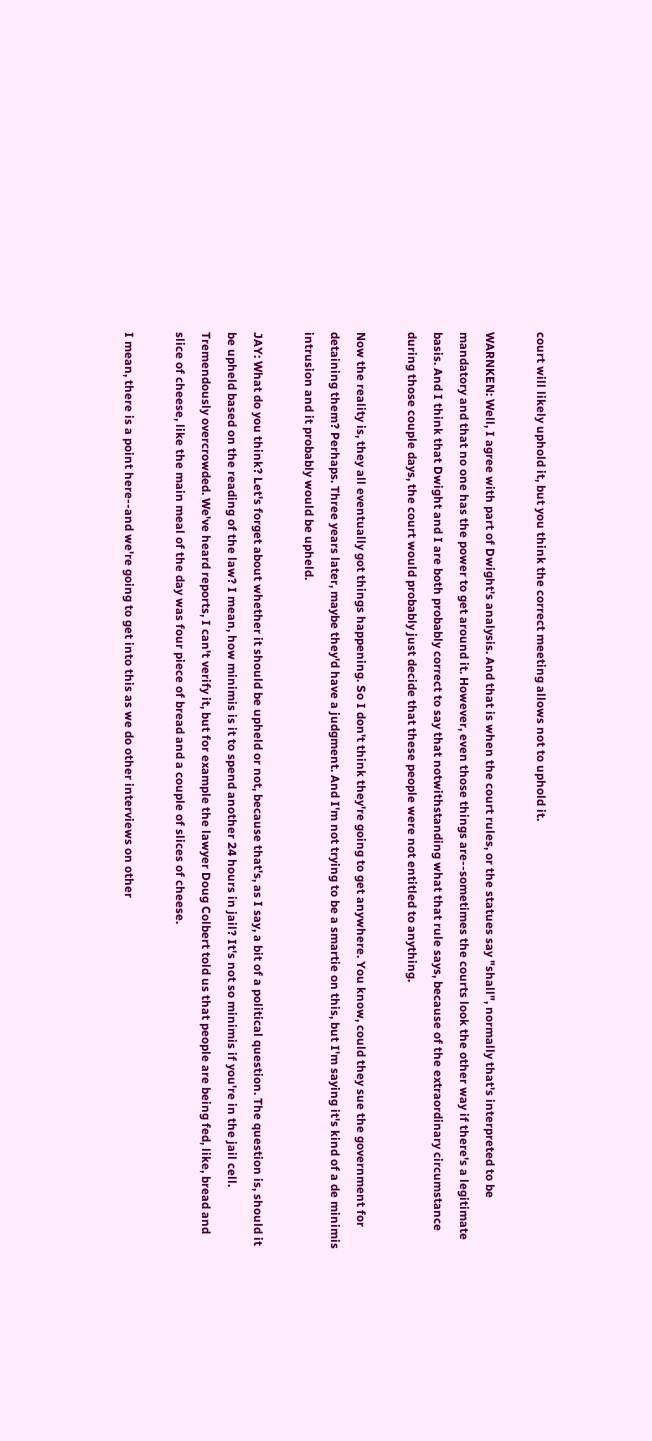court will likely uphold it, but you think the correct meeting allows not to uphold it.

WARNKEN: Well, I agree with part of Dwight's analysis. And that is when the court rules, or the statues say "shall", normally that's interpreted to be mandatory and that no one has the power to get around it. However, even those things are--sometimes the courts look the other way if there's a legitimate basis. And I think that Dwight and I are both probably correct to say that notwithstanding what that rule says, because of the extraordinary circumstance during those couple days, the court would probably just decide that these people were not entitled to anything.

Now the reality is, they all eventually got things happening. So I don't think they're going to get anywhere. You know, could they sue the government for detaining them? Perhaps. Three years later, maybe they'd have a judgment. And I'm not trying to be a smartie on this, but I'm saying it's kind of a de minimis intrusion and it probably would be upheld.

JAY: What do you think? Let's forget about whether it should be upheld or not, because that's, as I say, a bit of a political question. The question is, should it be upheld based on the reading of the law? I mean, how minimis is it to spend another 24 hours in jail? It's not so minimis if you're in the jail cell. Tremendously overcrowded. We've heard reports, I can't verify it, but for example the lawyer Doug Colbert told us that people are being fed, like, bread and slice of cheese, like the main meal of the day was four piece of bread and a couple of slices of cheese.

I mean, there is a point here--and we're going to get into this as we do other interviews on other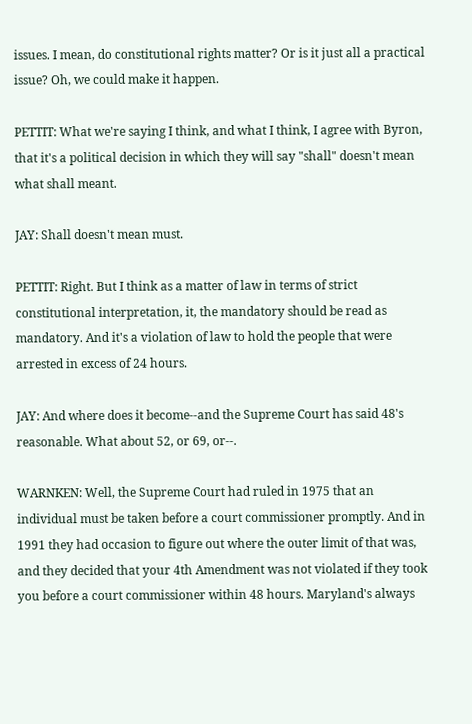issues. I mean, do constitutional rights matter? Or is it just all a practical issue? Oh, we could make it happen.

PETTIT: What we're saying I think, and what I think, I agree with Byron, that it's a political decision in which they will say "shall" doesn't mean what shall meant.

JAY: Shall doesn't mean must.

PETTIT: Right. But I think as a matter of law in terms of strict constitutional interpretation, it, the mandatory should be read as mandatory. And it's a violation of law to hold the people that were arrested in excess of 24 hours.

JAY: And where does it become--and the Supreme Court has said 48's reasonable. What about 52, or 69, or--.

WARNKEN: Well, the Supreme Court had ruled in 1975 that an individual must be taken before a court commissioner promptly. And in 1991 they had occasion to figure out where the outer limit of that was, and they decided that your 4th Amendment was not violated if they took you before a court commissioner within 48 hours. Maryland's always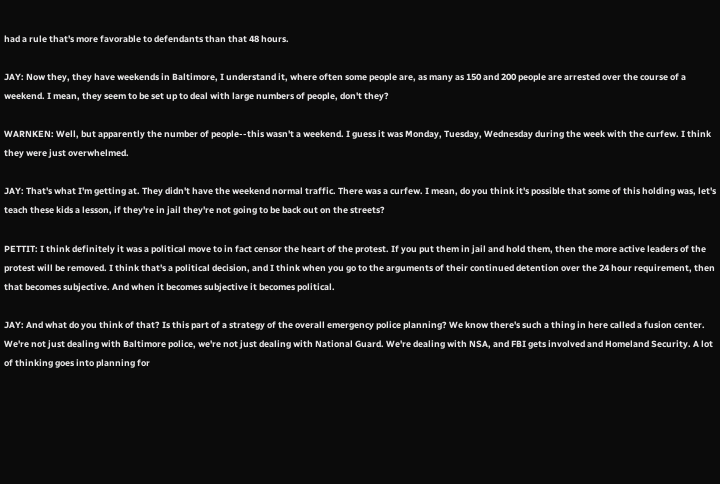had a rule that's more favorable to defendants than that 48 hours.

JAY: Now they, they have weekends in Baltimore, I understand it, where often some people are, as many as 150 and 200 people are arrested over the course of a weekend. I mean, they seem to be set up to deal with large numbers of people, don't they?

WARNKEN: Well, but apparently the number of people--this wasn't a weekend. I guess it was Monday, Tuesday, Wednesday during the week with the curfew. I think they were just overwhelmed.

JAY: That's what I'm getting at. They didn't have the weekend normal traffic. There was a curfew. I mean, do you think it's possible that some of this holding was, let's teach these kids a lesson, if they're in jail they're not going to be back out on the streets?

PETTIT: I think definitely it was a political move to in fact censor the heart of the protest. If you put them in jail and hold them, then the more active leaders of the protest will be removed. I think that's a political decision, and I think when you go to the arguments of their continued detention over the 24 hour requirement, then that becomes subjective. And when it becomes subjective it becomes political.

JAY: And what do you think of that? Is this part of a strategy of the overall emergency police planning? We know there's such a thing in here called a fusion center. We're not just dealing with Baltimore police, we're not just dealing with National Guard. We're dealing with NSA, and FBI gets involved and Homeland Security. A lot of thinking goes into planning for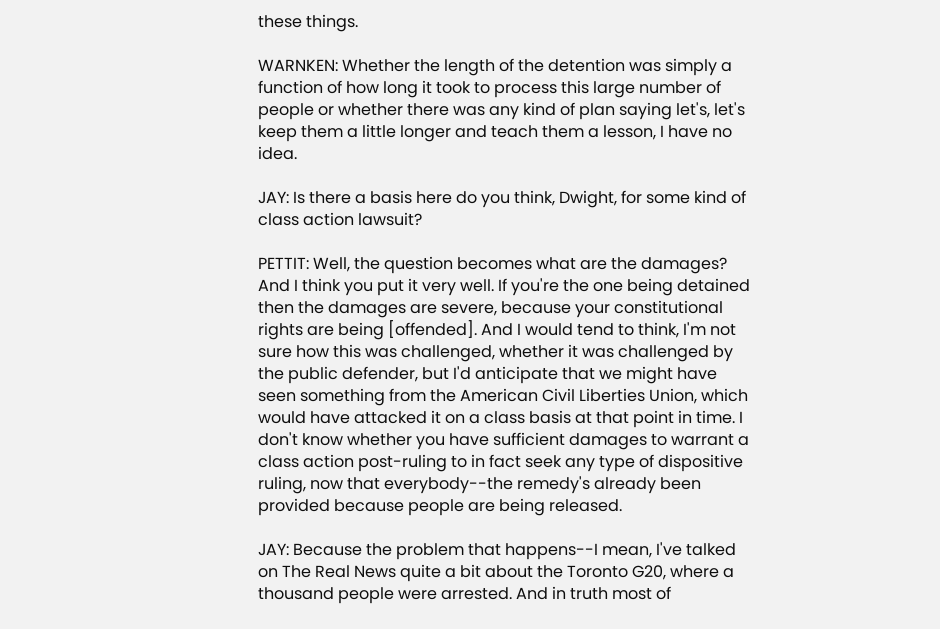these things.

WARNKEN: Whether the length of the detention was simply a function of how long it took to process this large number of people or whether there was any kind of plan saying let's, let's keep them a little longer and teach them a lesson, I have no idea.

JAY: Is there a basis here do you think, Dwight, for some kind of class action lawsuit?

PETTIT: Well, the question becomes what are the damages? And I think you put it very well. If you're the one being detained then the damages are severe, because your constitutional rights are being [offended]. And I would tend to think, I'm not sure how this was challenged, whether it was challenged by the public defender, but I'd anticipate that we might have seen something from the American Civil Liberties Union, which would have attacked it on a class basis at that point in time. I don't know whether you have sufficient damages to warrant a class action post-ruling to in fact seek any type of dispositive ruling, now that everybody--the remedy's already been provided because people are being released.

JAY: Because the problem that happens--I mean, I've talked on The Real News quite a bit about the Toronto G20, where a thousand people were arrested. And in truth most of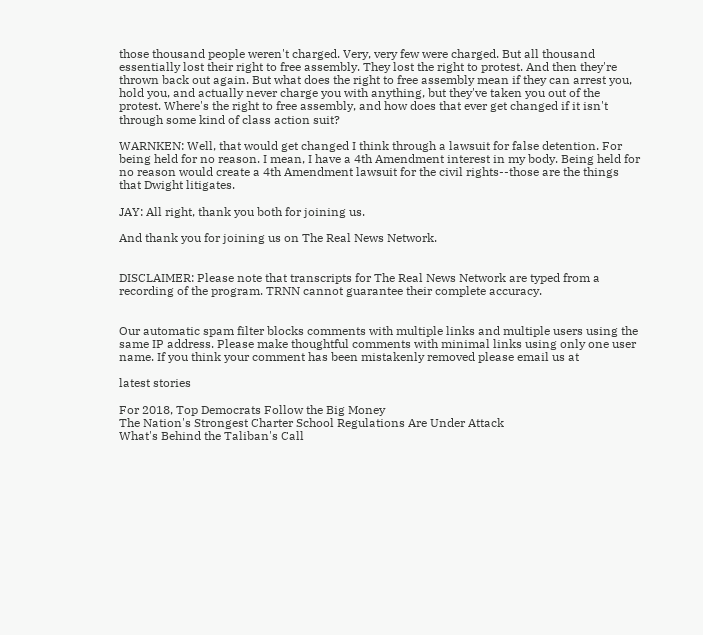those thousand people weren't charged. Very, very few were charged. But all thousand essentially lost their right to free assembly. They lost the right to protest. And then they're thrown back out again. But what does the right to free assembly mean if they can arrest you, hold you, and actually never charge you with anything, but they've taken you out of the protest. Where's the right to free assembly, and how does that ever get changed if it isn't through some kind of class action suit?

WARNKEN: Well, that would get changed I think through a lawsuit for false detention. For being held for no reason. I mean, I have a 4th Amendment interest in my body. Being held for no reason would create a 4th Amendment lawsuit for the civil rights--those are the things that Dwight litigates.

JAY: All right, thank you both for joining us.

And thank you for joining us on The Real News Network.


DISCLAIMER: Please note that transcripts for The Real News Network are typed from a recording of the program. TRNN cannot guarantee their complete accuracy.


Our automatic spam filter blocks comments with multiple links and multiple users using the same IP address. Please make thoughtful comments with minimal links using only one user name. If you think your comment has been mistakenly removed please email us at

latest stories

For 2018, Top Democrats Follow the Big Money
The Nation's Strongest Charter School Regulations Are Under Attack
What's Behind the Taliban's Call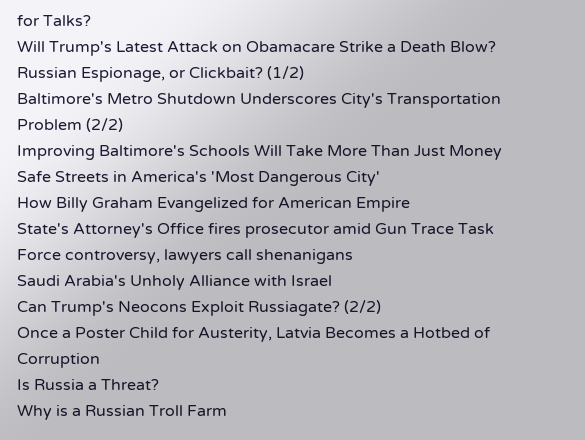for Talks?
Will Trump's Latest Attack on Obamacare Strike a Death Blow?
Russian Espionage, or Clickbait? (1/2)
Baltimore's Metro Shutdown Underscores City's Transportation Problem (2/2)
Improving Baltimore's Schools Will Take More Than Just Money
Safe Streets in America's 'Most Dangerous City'
How Billy Graham Evangelized for American Empire
State's Attorney's Office fires prosecutor amid Gun Trace Task Force controversy, lawyers call shenanigans
Saudi Arabia's Unholy Alliance with Israel
Can Trump's Neocons Exploit Russiagate? (2/2)
Once a Poster Child for Austerity, Latvia Becomes a Hotbed of Corruption
Is Russia a Threat?
Why is a Russian Troll Farm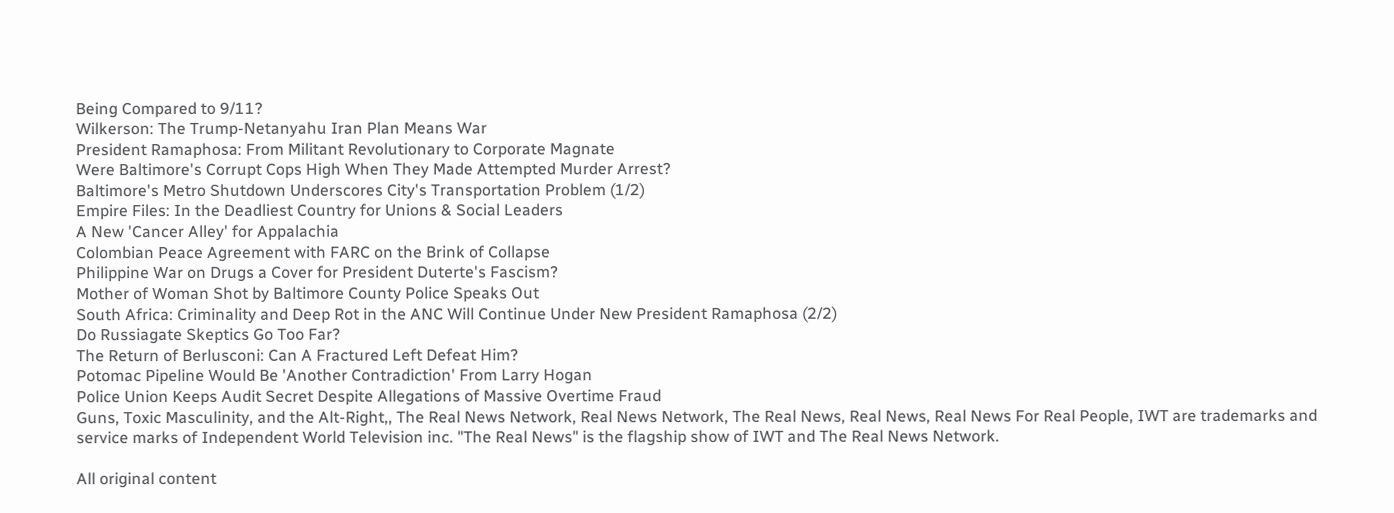Being Compared to 9/11?
Wilkerson: The Trump-Netanyahu Iran Plan Means War
President Ramaphosa: From Militant Revolutionary to Corporate Magnate
Were Baltimore's Corrupt Cops High When They Made Attempted Murder Arrest?
Baltimore's Metro Shutdown Underscores City's Transportation Problem (1/2)
Empire Files: In the Deadliest Country for Unions & Social Leaders
A New 'Cancer Alley' for Appalachia
Colombian Peace Agreement with FARC on the Brink of Collapse
Philippine War on Drugs a Cover for President Duterte's Fascism?
Mother of Woman Shot by Baltimore County Police Speaks Out
South Africa: Criminality and Deep Rot in the ANC Will Continue Under New President Ramaphosa (2/2)
Do Russiagate Skeptics Go Too Far?
The Return of Berlusconi: Can A Fractured Left Defeat Him?
Potomac Pipeline Would Be 'Another Contradiction' From Larry Hogan
Police Union Keeps Audit Secret Despite Allegations of Massive Overtime Fraud
Guns, Toxic Masculinity, and the Alt-Right,, The Real News Network, Real News Network, The Real News, Real News, Real News For Real People, IWT are trademarks and service marks of Independent World Television inc. "The Real News" is the flagship show of IWT and The Real News Network.

All original content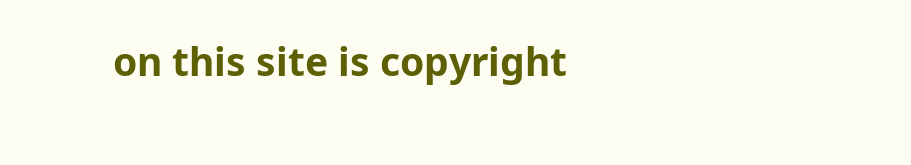on this site is copyright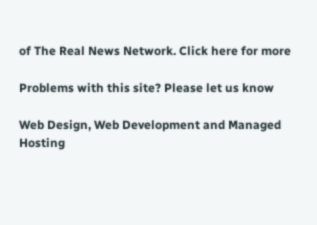of The Real News Network. Click here for more

Problems with this site? Please let us know

Web Design, Web Development and Managed Hosting